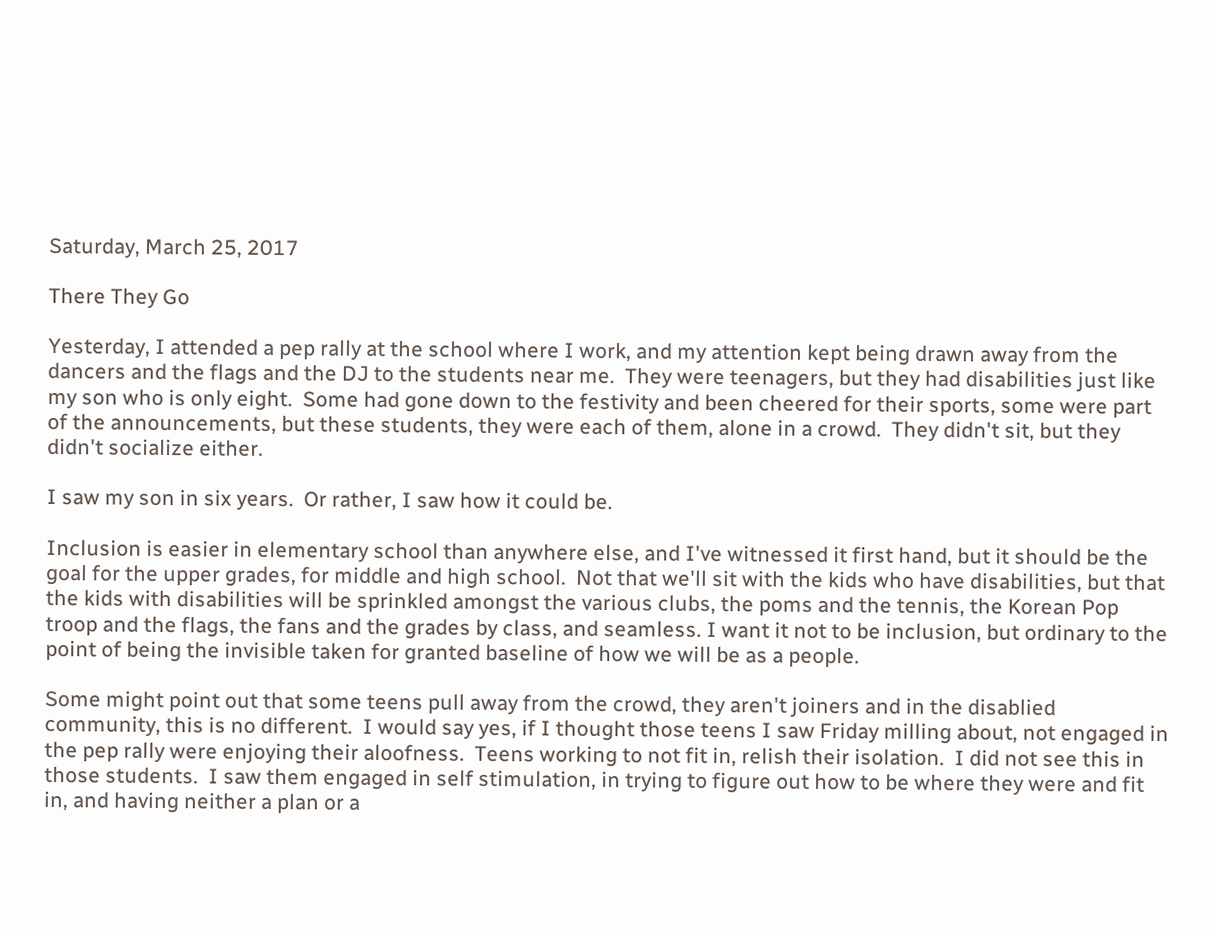Saturday, March 25, 2017

There They Go

Yesterday, I attended a pep rally at the school where I work, and my attention kept being drawn away from the dancers and the flags and the DJ to the students near me.  They were teenagers, but they had disabilities just like my son who is only eight.  Some had gone down to the festivity and been cheered for their sports, some were part of the announcements, but these students, they were each of them, alone in a crowd.  They didn't sit, but they didn't socialize either.

I saw my son in six years.  Or rather, I saw how it could be.

Inclusion is easier in elementary school than anywhere else, and I've witnessed it first hand, but it should be the goal for the upper grades, for middle and high school.  Not that we'll sit with the kids who have disabilities, but that the kids with disabilities will be sprinkled amongst the various clubs, the poms and the tennis, the Korean Pop troop and the flags, the fans and the grades by class, and seamless. I want it not to be inclusion, but ordinary to the point of being the invisible taken for granted baseline of how we will be as a people.

Some might point out that some teens pull away from the crowd, they aren't joiners and in the disablied community, this is no different.  I would say yes, if I thought those teens I saw Friday milling about, not engaged in the pep rally were enjoying their aloofness.  Teens working to not fit in, relish their isolation.  I did not see this in those students.  I saw them engaged in self stimulation, in trying to figure out how to be where they were and fit in, and having neither a plan or a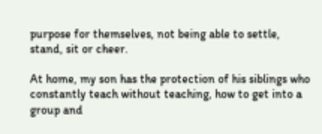purpose for themselves, not being able to settle, stand, sit or cheer.

At home, my son has the protection of his siblings who constantly teach without teaching, how to get into a group and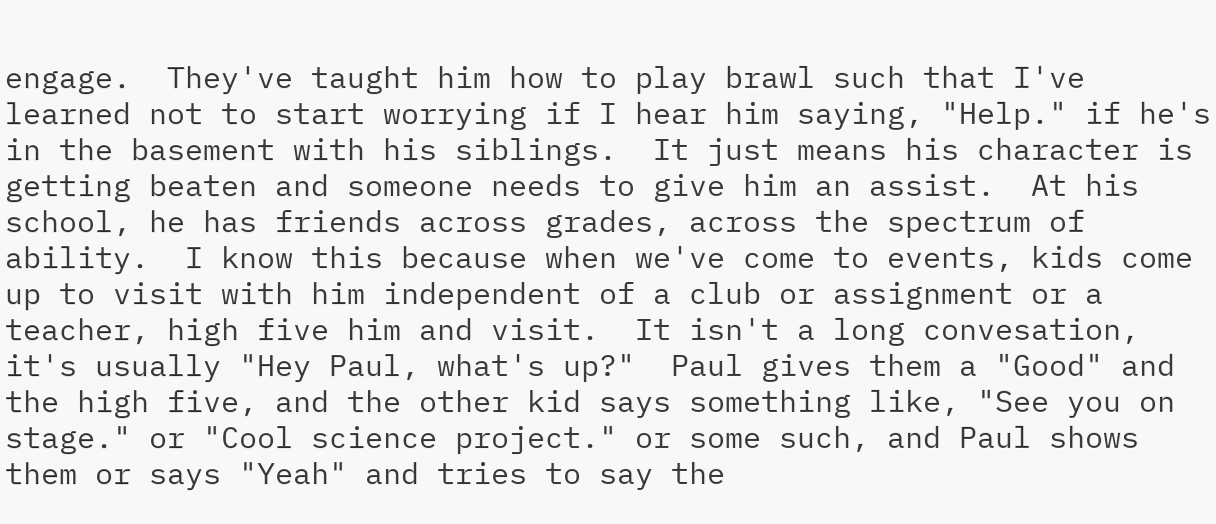engage.  They've taught him how to play brawl such that I've learned not to start worrying if I hear him saying, "Help." if he's in the basement with his siblings.  It just means his character is getting beaten and someone needs to give him an assist.  At his school, he has friends across grades, across the spectrum of ability.  I know this because when we've come to events, kids come up to visit with him independent of a club or assignment or a teacher, high five him and visit.  It isn't a long convesation, it's usually "Hey Paul, what's up?"  Paul gives them a "Good" and the high five, and the other kid says something like, "See you on stage." or "Cool science project." or some such, and Paul shows them or says "Yeah" and tries to say the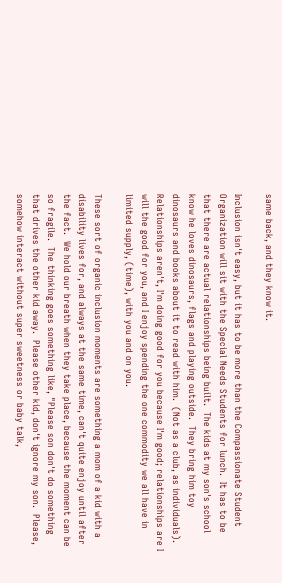same back, and they know it.

Inclusion isn't easy, but it has to be more than the Compassionate Student Organization will sit with the Special Needs Students for lunch.  It has to be that there are actual relationships being built.  The kids at my son's school know he loves dinosaurs, flags and playing outside.  They bring him toy dinosaurs and books about it to read with him.  (Not as a club, as individuals).  Relationships aren't, I'm doing good for you because I'm good; relationships are I will the good for you, and I enjoy spending the one commodity we all have in limited supply, (time), with you and on you.

These sort of organic inclusion moments are something a mom of a kid with a disability lives for, and always at the same time, can't quite enjoy until after the fact.  We hold our breath when they take place, because the moment can be so fragile.  The thinking goes something like, "Please son don't do something that drives the other kid away.  Please other kid, don't ignore my son.  Please, somehow interact without super sweetness or baby talk,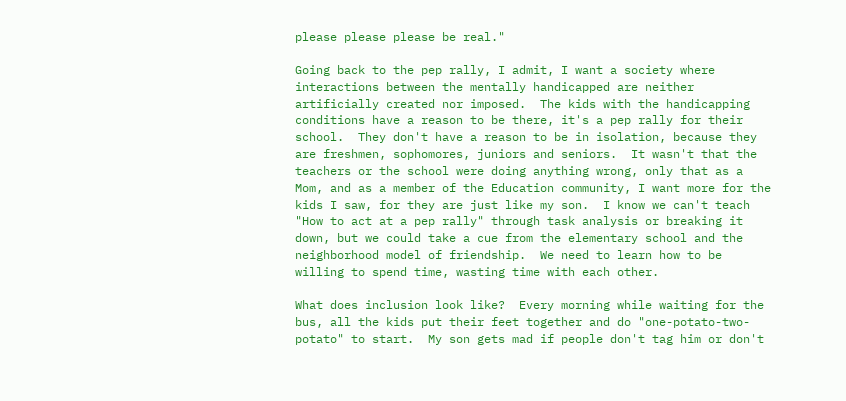please please please be real."

Going back to the pep rally, I admit, I want a society where interactions between the mentally handicapped are neither artificially created nor imposed.  The kids with the handicapping conditions have a reason to be there, it's a pep rally for their school.  They don't have a reason to be in isolation, because they are freshmen, sophomores, juniors and seniors.  It wasn't that the teachers or the school were doing anything wrong, only that as a Mom, and as a member of the Education community, I want more for the kids I saw, for they are just like my son.  I know we can't teach "How to act at a pep rally" through task analysis or breaking it down, but we could take a cue from the elementary school and the neighborhood model of friendship.  We need to learn how to be willing to spend time, wasting time with each other.

What does inclusion look like?  Every morning while waiting for the bus, all the kids put their feet together and do "one-potato-two-potato" to start.  My son gets mad if people don't tag him or don't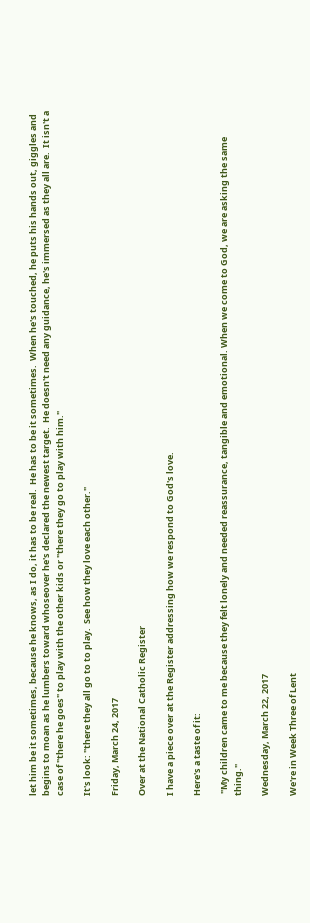let him be it sometimes, because he knows, as I do, it has to be real.  He has to be it sometimes.  When he's touched, he puts his hands out, giggles and begins to moan as he lumbers toward whoseover he's declared the newest target.  He doesn't need any guidance, he's immersed as they all are.  It isn't a case of "there he goes" to play with the other kids or "there they go to play with him."

It's look: "there they all go to to play.  See how they love each other."

Friday, March 24, 2017

Over at the National Catholic Register

I have a piece over at the Register addressing how we respond to God's love.

Here's a taste of it:

 "My children came to me because they felt lonely and needed reassurance, tangible and emotional. When we come to God, we are asking the same thing."

Wednesday, March 22, 2017

We're in Week Three of Lent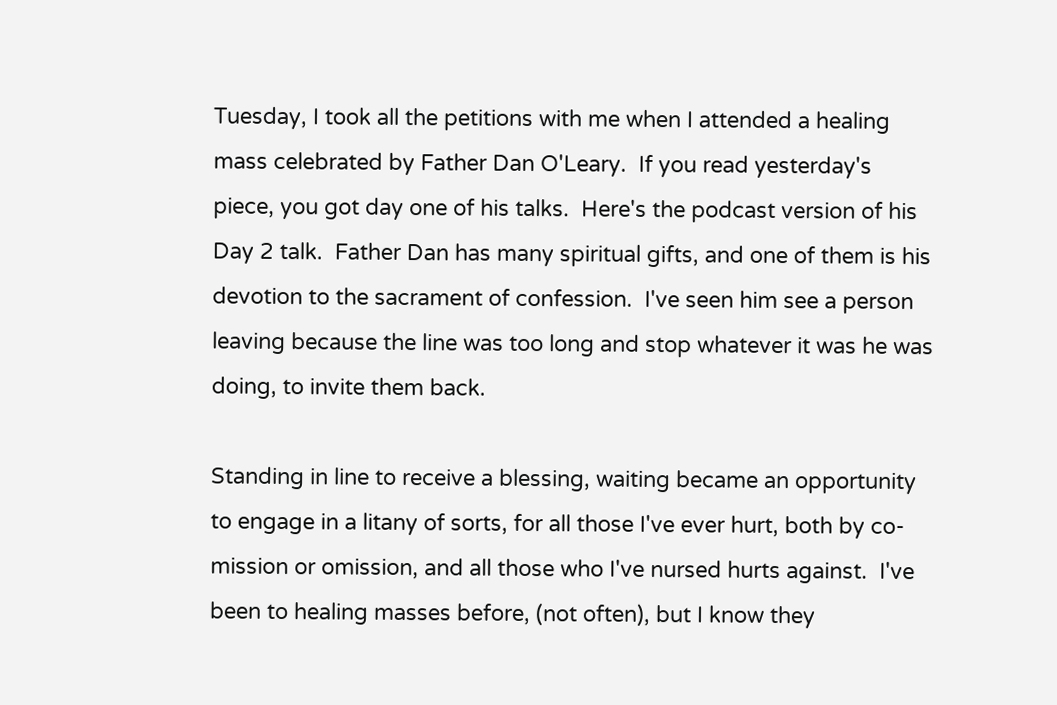Tuesday, I took all the petitions with me when I attended a healing mass celebrated by Father Dan O'Leary.  If you read yesterday's piece, you got day one of his talks.  Here's the podcast version of his Day 2 talk.  Father Dan has many spiritual gifts, and one of them is his devotion to the sacrament of confession.  I've seen him see a person leaving because the line was too long and stop whatever it was he was doing, to invite them back.

Standing in line to receive a blessing, waiting became an opportunity to engage in a litany of sorts, for all those I've ever hurt, both by co-mission or omission, and all those who I've nursed hurts against.  I've been to healing masses before, (not often), but I know they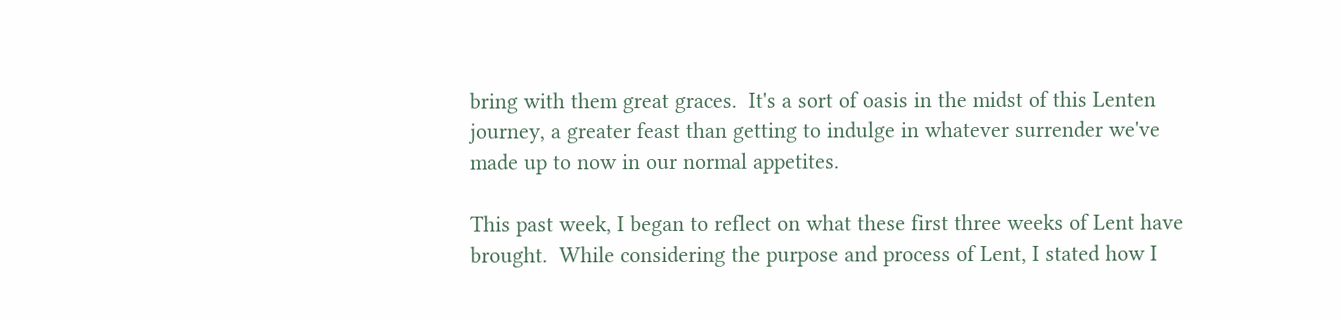bring with them great graces.  It's a sort of oasis in the midst of this Lenten journey, a greater feast than getting to indulge in whatever surrender we've made up to now in our normal appetites.

This past week, I began to reflect on what these first three weeks of Lent have brought.  While considering the purpose and process of Lent, I stated how I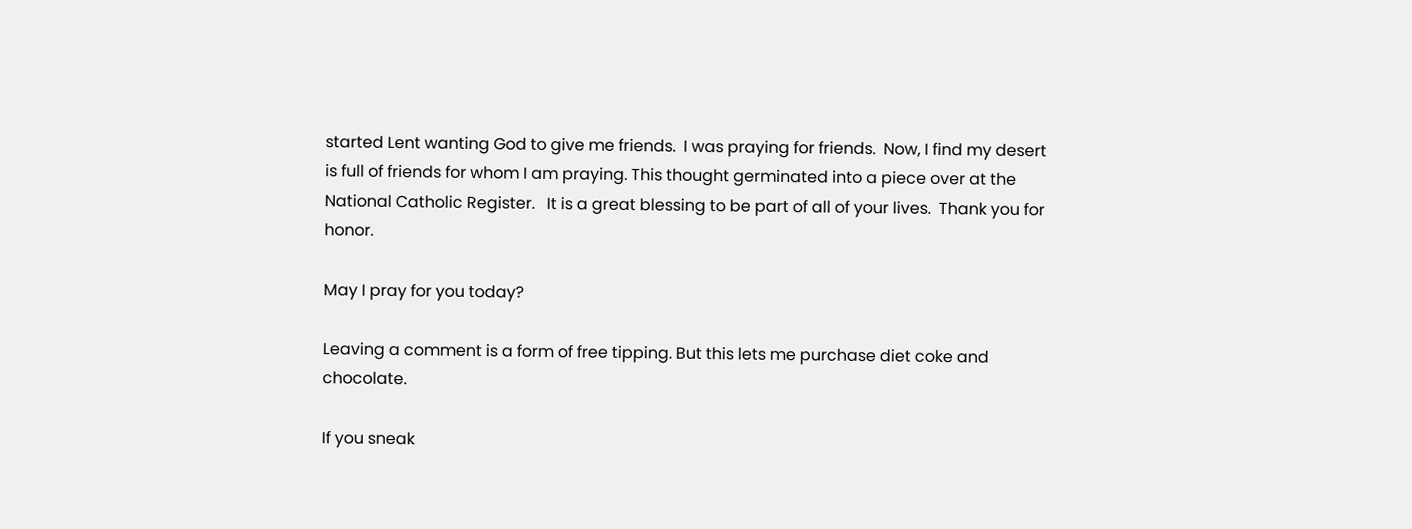started Lent wanting God to give me friends.  I was praying for friends.  Now, I find my desert is full of friends for whom I am praying. This thought germinated into a piece over at the National Catholic Register.   It is a great blessing to be part of all of your lives.  Thank you for honor.

May I pray for you today?

Leaving a comment is a form of free tipping. But this lets me purchase diet coke and chocolate.

If you sneak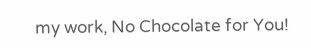my work, No Chocolate for You!